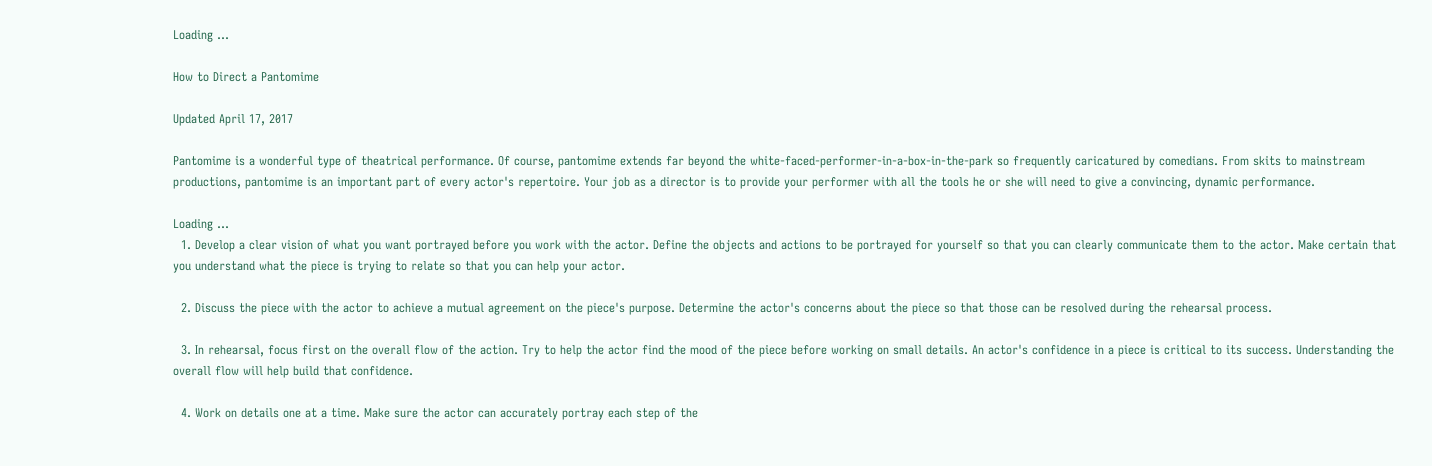Loading ...

How to Direct a Pantomime

Updated April 17, 2017

Pantomime is a wonderful type of theatrical performance. Of course, pantomime extends far beyond the white-faced-performer-in-a-box-in-the-park so frequently caricatured by comedians. From skits to mainstream productions, pantomime is an important part of every actor's repertoire. Your job as a director is to provide your performer with all the tools he or she will need to give a convincing, dynamic performance.

Loading ...
  1. Develop a clear vision of what you want portrayed before you work with the actor. Define the objects and actions to be portrayed for yourself so that you can clearly communicate them to the actor. Make certain that you understand what the piece is trying to relate so that you can help your actor.

  2. Discuss the piece with the actor to achieve a mutual agreement on the piece's purpose. Determine the actor's concerns about the piece so that those can be resolved during the rehearsal process.

  3. In rehearsal, focus first on the overall flow of the action. Try to help the actor find the mood of the piece before working on small details. An actor's confidence in a piece is critical to its success. Understanding the overall flow will help build that confidence.

  4. Work on details one at a time. Make sure the actor can accurately portray each step of the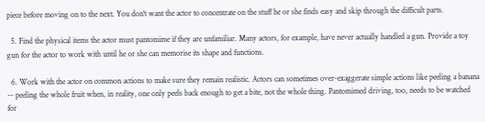piece before moving on to the next. You don't want the actor to concentrate on the stuff he or she finds easy and skip through the difficult parts.

  5. Find the physical items the actor must pantomime if they are unfamiliar. Many actors, for example, have never actually handled a gun. Provide a toy gun for the actor to work with until he or she can memorise its shape and functions.

  6. Work with the actor on common actions to make sure they remain realistic. Actors can sometimes over-exaggerate simple actions like peeling a banana -- peeling the whole fruit when, in reality, one only peels back enough to get a bite, not the whole thing. Pantomimed driving, too, needs to be watched for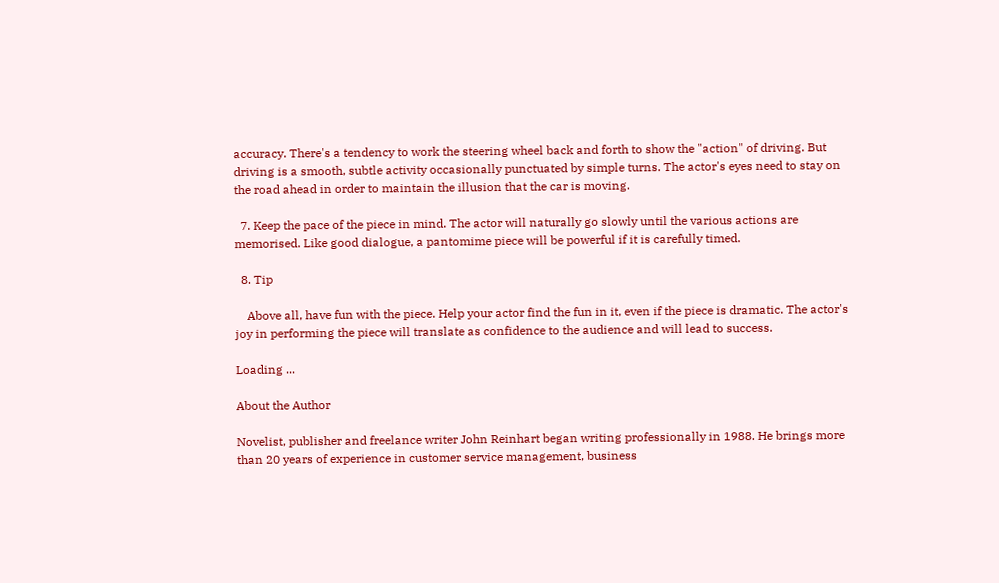accuracy. There's a tendency to work the steering wheel back and forth to show the "action" of driving. But driving is a smooth, subtle activity occasionally punctuated by simple turns. The actor's eyes need to stay on the road ahead in order to maintain the illusion that the car is moving.

  7. Keep the pace of the piece in mind. The actor will naturally go slowly until the various actions are memorised. Like good dialogue, a pantomime piece will be powerful if it is carefully timed.

  8. Tip

    Above all, have fun with the piece. Help your actor find the fun in it, even if the piece is dramatic. The actor's joy in performing the piece will translate as confidence to the audience and will lead to success.

Loading ...

About the Author

Novelist, publisher and freelance writer John Reinhart began writing professionally in 1988. He brings more than 20 years of experience in customer service management, business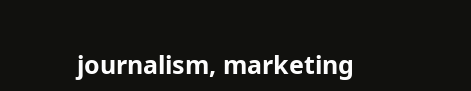journalism, marketing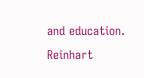and education. Reinhart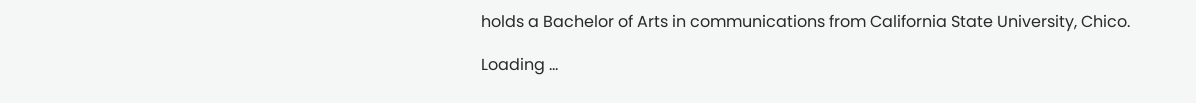holds a Bachelor of Arts in communications from California State University, Chico.

Loading ...